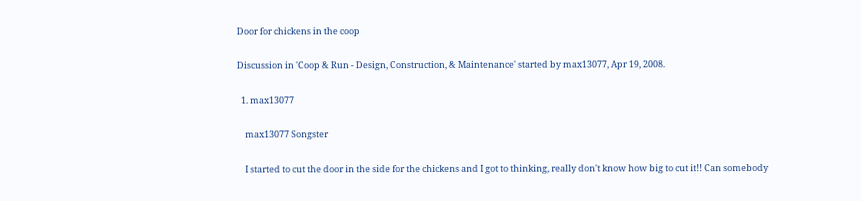Door for chickens in the coop

Discussion in 'Coop & Run - Design, Construction, & Maintenance' started by max13077, Apr 19, 2008.

  1. max13077

    max13077 Songster

    I started to cut the door in the side for the chickens and I got to thinking, really don't know how big to cut it!! Can somebody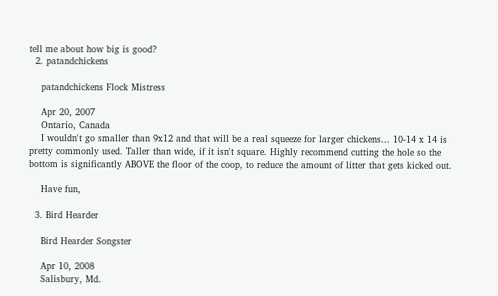tell me about how big is good?
  2. patandchickens

    patandchickens Flock Mistress

    Apr 20, 2007
    Ontario, Canada
    I wouldn't go smaller than 9x12 and that will be a real squeeze for larger chickens... 10-14 x 14 is pretty commonly used. Taller than wide, if it isn't square. Highly recommend cutting the hole so the bottom is significantly ABOVE the floor of the coop, to reduce the amount of litter that gets kicked out.

    Have fun,

  3. Bird Hearder

    Bird Hearder Songster

    Apr 10, 2008
    Salisbury, Md.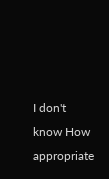I don't know How appropriate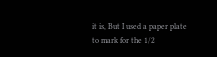it is, But I used a paper plate to mark for the 1/2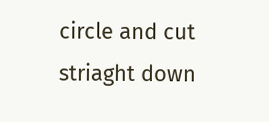circle and cut striaght down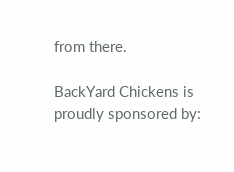from there.

BackYard Chickens is proudly sponsored by: